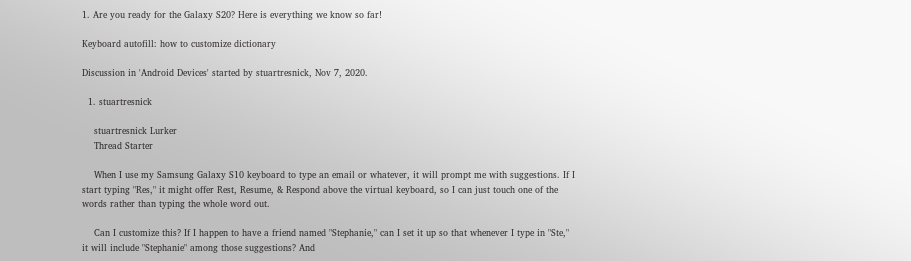1. Are you ready for the Galaxy S20? Here is everything we know so far!

Keyboard autofill: how to customize dictionary

Discussion in 'Android Devices' started by stuartresnick, Nov 7, 2020.

  1. stuartresnick

    stuartresnick Lurker
    Thread Starter

    When I use my Samsung Galaxy S10 keyboard to type an email or whatever, it will prompt me with suggestions. If I start typing "Res," it might offer Rest, Resume, & Respond above the virtual keyboard, so I can just touch one of the words rather than typing the whole word out.

    Can I customize this? If I happen to have a friend named "Stephanie," can I set it up so that whenever I type in "Ste," it will include "Stephanie" among those suggestions? And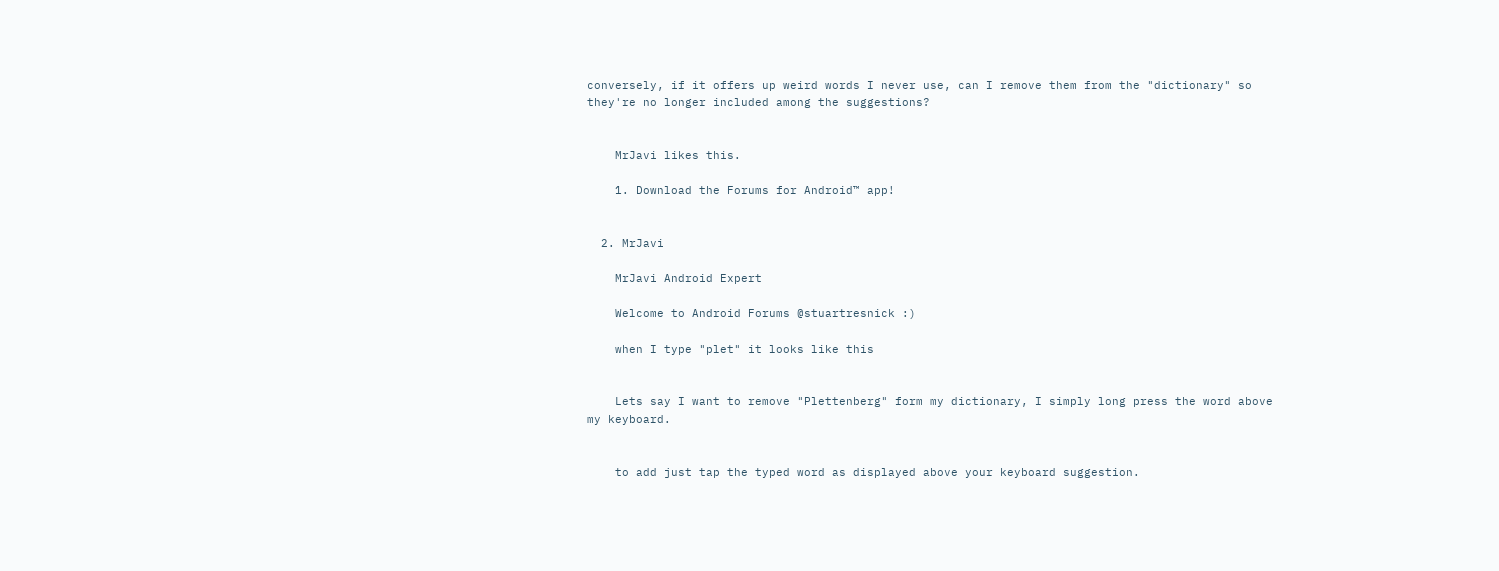conversely, if it offers up weird words I never use, can I remove them from the "dictionary" so they're no longer included among the suggestions?


    MrJavi likes this.

    1. Download the Forums for Android™ app!


  2. MrJavi

    MrJavi Android Expert

    Welcome to Android Forums @stuartresnick :)

    when I type "plet" it looks like this


    Lets say I want to remove "Plettenberg" form my dictionary, I simply long press the word above my keyboard.


    to add just tap the typed word as displayed above your keyboard suggestion.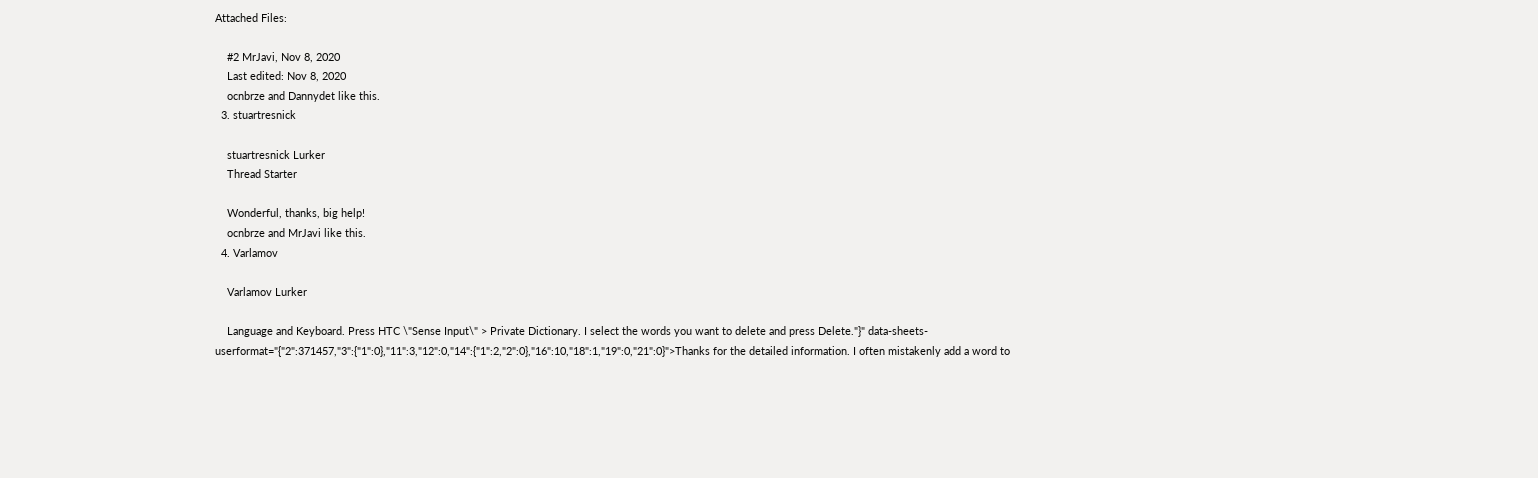Attached Files:

    #2 MrJavi, Nov 8, 2020
    Last edited: Nov 8, 2020
    ocnbrze and Dannydet like this.
  3. stuartresnick

    stuartresnick Lurker
    Thread Starter

    Wonderful, thanks, big help!
    ocnbrze and MrJavi like this.
  4. Varlamov

    Varlamov Lurker

    Language and Keyboard. Press HTC \"Sense Input\" > Private Dictionary. I select the words you want to delete and press Delete."}" data-sheets-userformat="{"2":371457,"3":{"1":0},"11":3,"12":0,"14":{"1":2,"2":0},"16":10,"18":1,"19":0,"21":0}">Thanks for the detailed information. I often mistakenly add a word to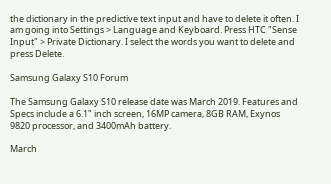the dictionary in the predictive text input and have to delete it often. I am going into Settings > Language and Keyboard. Press HTC "Sense Input" > Private Dictionary. I select the words you want to delete and press Delete.

Samsung Galaxy S10 Forum

The Samsung Galaxy S10 release date was March 2019. Features and Specs include a 6.1" inch screen, 16MP camera, 8GB RAM, Exynos 9820 processor, and 3400mAh battery.

March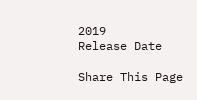2019
Release Date

Share This Page